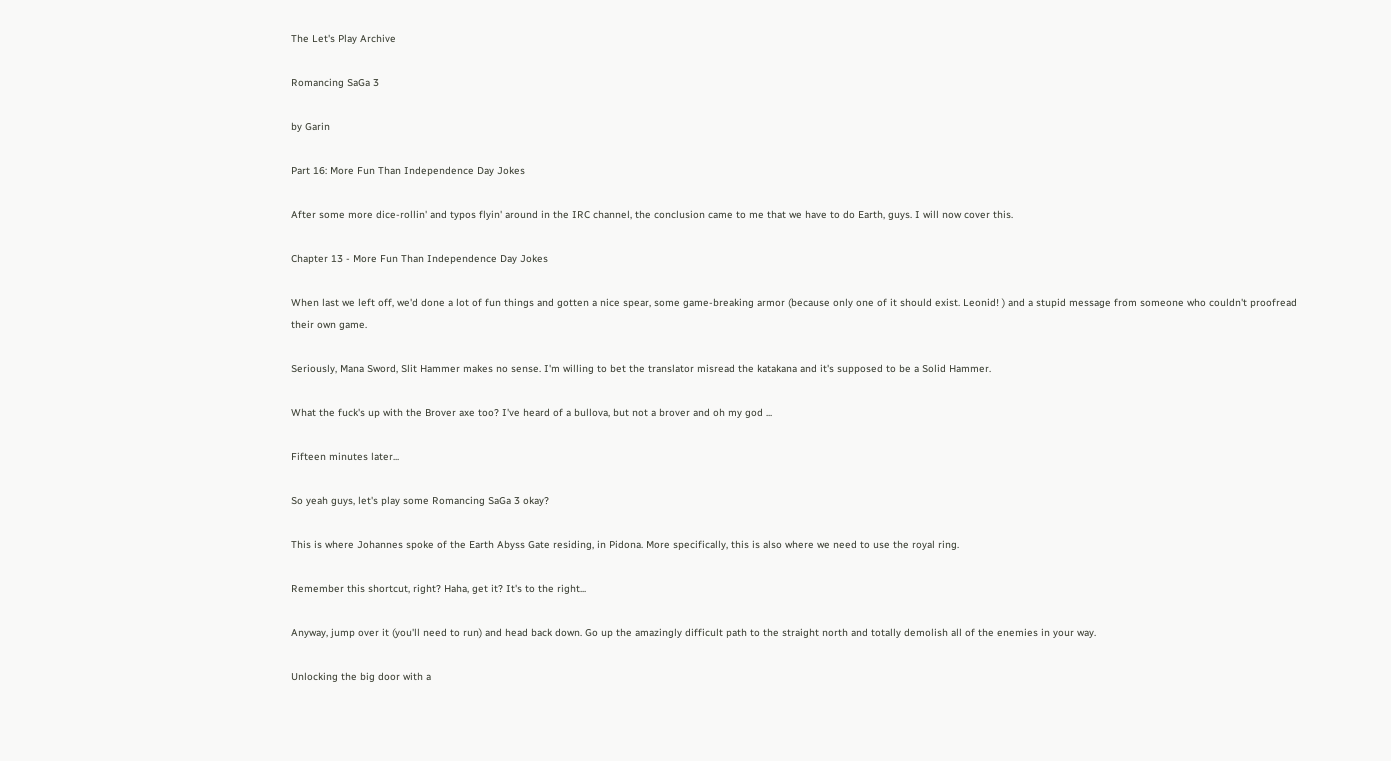The Let's Play Archive

Romancing SaGa 3

by Garin

Part 16: More Fun Than Independence Day Jokes

After some more dice-rollin' and typos flyin' around in the IRC channel, the conclusion came to me that we have to do Earth, guys. I will now cover this.

Chapter 13 - More Fun Than Independence Day Jokes

When last we left off, we'd done a lot of fun things and gotten a nice spear, some game-breaking armor (because only one of it should exist. Leonid! ) and a stupid message from someone who couldn't proofread their own game.

Seriously, Mana Sword, Slit Hammer makes no sense. I'm willing to bet the translator misread the katakana and it's supposed to be a Solid Hammer.

What the fuck's up with the Brover axe too? I've heard of a bullova, but not a brover and oh my god ...

Fifteen minutes later...

So yeah guys, let's play some Romancing SaGa 3 okay?

This is where Johannes spoke of the Earth Abyss Gate residing, in Pidona. More specifically, this is also where we need to use the royal ring.

Remember this shortcut, right? Haha, get it? It's to the right...

Anyway, jump over it (you'll need to run) and head back down. Go up the amazingly difficult path to the straight north and totally demolish all of the enemies in your way.

Unlocking the big door with a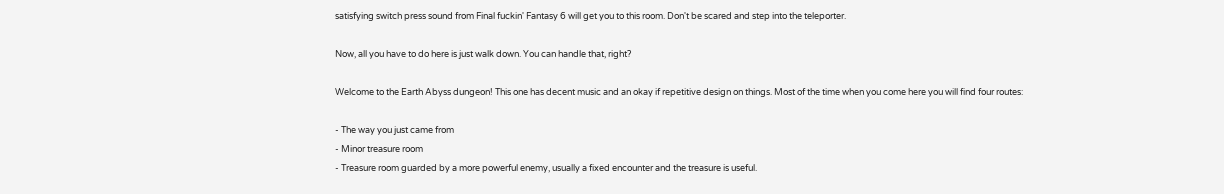satisfying switch press sound from Final fuckin' Fantasy 6 will get you to this room. Don't be scared and step into the teleporter.

Now, all you have to do here is just walk down. You can handle that, right?

Welcome to the Earth Abyss dungeon! This one has decent music and an okay if repetitive design on things. Most of the time when you come here you will find four routes:

- The way you just came from
- Minor treasure room
- Treasure room guarded by a more powerful enemy, usually a fixed encounter and the treasure is useful.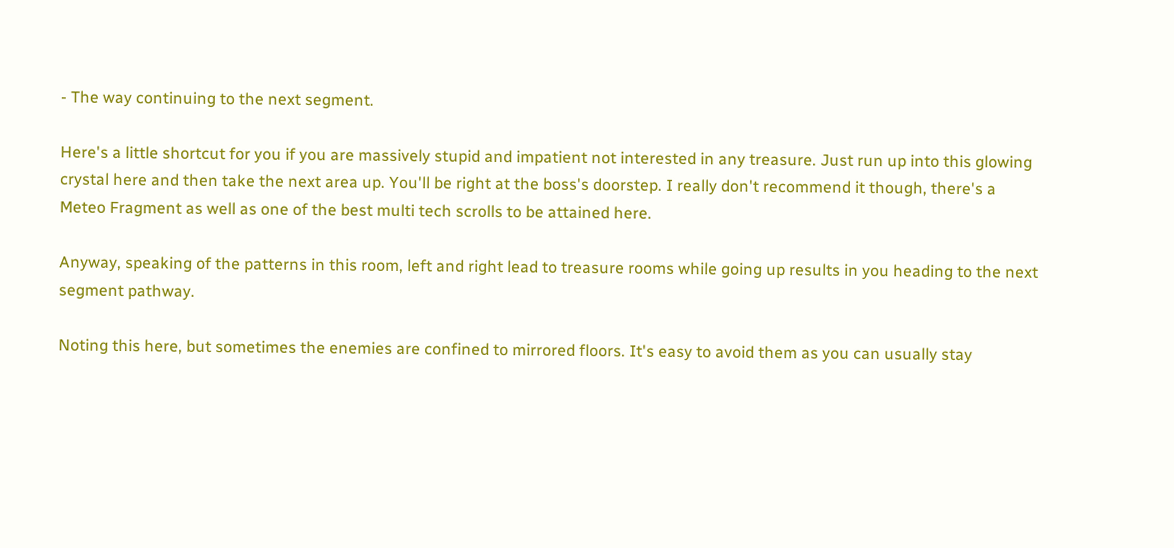- The way continuing to the next segment.

Here's a little shortcut for you if you are massively stupid and impatient not interested in any treasure. Just run up into this glowing crystal here and then take the next area up. You'll be right at the boss's doorstep. I really don't recommend it though, there's a Meteo Fragment as well as one of the best multi tech scrolls to be attained here.

Anyway, speaking of the patterns in this room, left and right lead to treasure rooms while going up results in you heading to the next segment pathway.

Noting this here, but sometimes the enemies are confined to mirrored floors. It's easy to avoid them as you can usually stay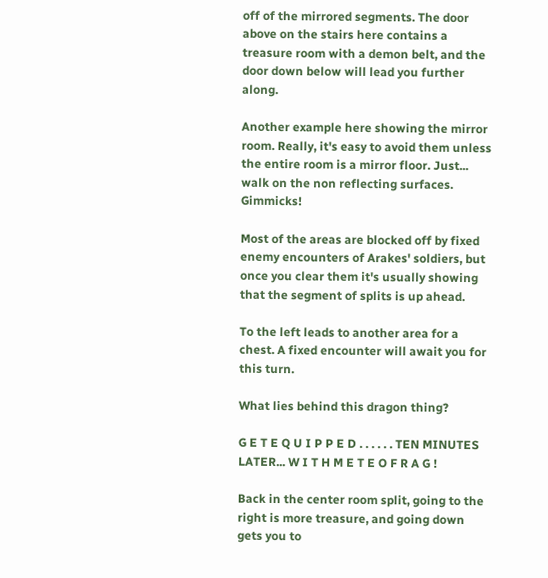off of the mirrored segments. The door above on the stairs here contains a treasure room with a demon belt, and the door down below will lead you further along.

Another example here showing the mirror room. Really, it's easy to avoid them unless the entire room is a mirror floor. Just... walk on the non reflecting surfaces. Gimmicks!

Most of the areas are blocked off by fixed enemy encounters of Arakes' soldiers, but once you clear them it's usually showing that the segment of splits is up ahead.

To the left leads to another area for a chest. A fixed encounter will await you for this turn.

What lies behind this dragon thing?

G E T E Q U I P P E D . . . . . . TEN MINUTES LATER... W I T H M E T E O F R A G !

Back in the center room split, going to the right is more treasure, and going down gets you to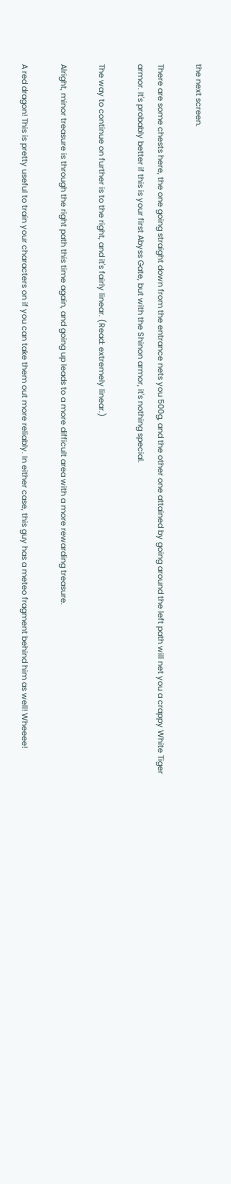the next screen.

There are some chests here, the one going straight down from the entrance nets you 500g, and the other one attained by going around the left path will net you a crappy White Tiger armor. It's probably better if this is your first Abyss Gate, but with the Shinon armor, it's nothing special.

The way to continue on further is to the right, and it's fairly linear. (Read: extremely linear.)

Alright, minor treasure is through the right path this time again, and going up leads to a more difficult area with a more rewarding treasure.

A red dragon! This is pretty useful to train your characters on if you can take them out more reliably. In either case, this guy has a meteo fragment behind him as well! Wheeee!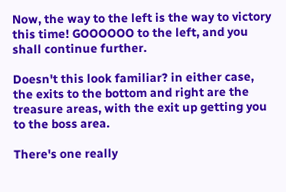Now, the way to the left is the way to victory this time! GOOOOOO to the left, and you shall continue further.

Doesn't this look familiar? in either case, the exits to the bottom and right are the treasure areas, with the exit up getting you to the boss area.

There's one really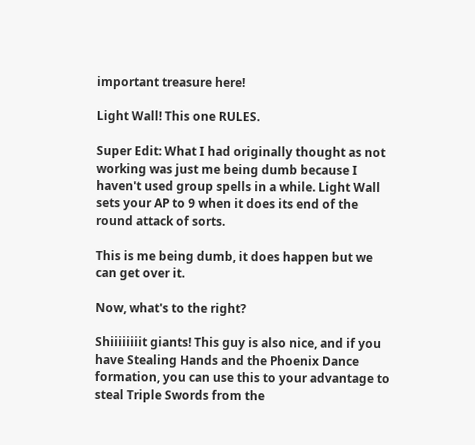important treasure here!

Light Wall! This one RULES.

Super Edit: What I had originally thought as not working was just me being dumb because I haven't used group spells in a while. Light Wall sets your AP to 9 when it does its end of the round attack of sorts.

This is me being dumb, it does happen but we can get over it.

Now, what's to the right?

Shiiiiiiiit giants! This guy is also nice, and if you have Stealing Hands and the Phoenix Dance formation, you can use this to your advantage to steal Triple Swords from the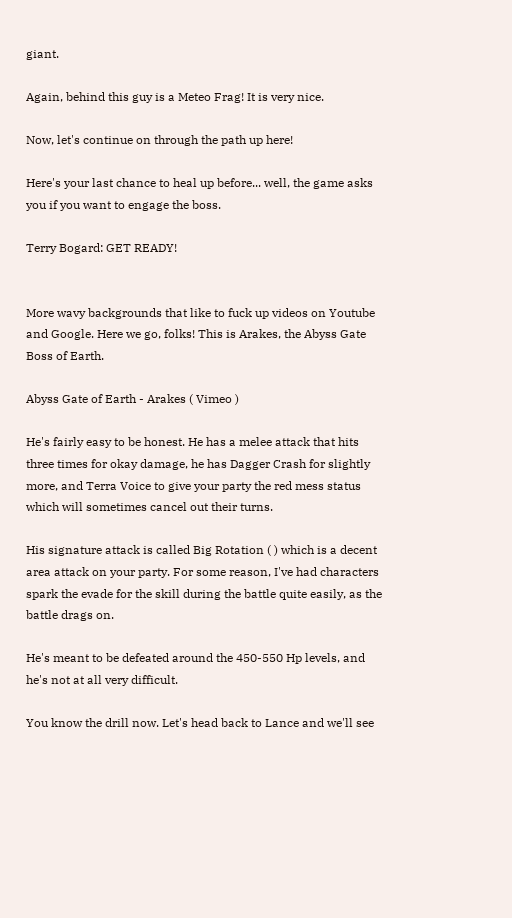giant.

Again, behind this guy is a Meteo Frag! It is very nice.

Now, let's continue on through the path up here!

Here's your last chance to heal up before... well, the game asks you if you want to engage the boss.

Terry Bogard: GET READY!


More wavy backgrounds that like to fuck up videos on Youtube and Google. Here we go, folks! This is Arakes, the Abyss Gate Boss of Earth.

Abyss Gate of Earth - Arakes ( Vimeo )

He's fairly easy to be honest. He has a melee attack that hits three times for okay damage, he has Dagger Crash for slightly more, and Terra Voice to give your party the red mess status which will sometimes cancel out their turns.

His signature attack is called Big Rotation ( ) which is a decent area attack on your party. For some reason, I've had characters spark the evade for the skill during the battle quite easily, as the battle drags on.

He's meant to be defeated around the 450-550 Hp levels, and he's not at all very difficult.

You know the drill now. Let's head back to Lance and we'll see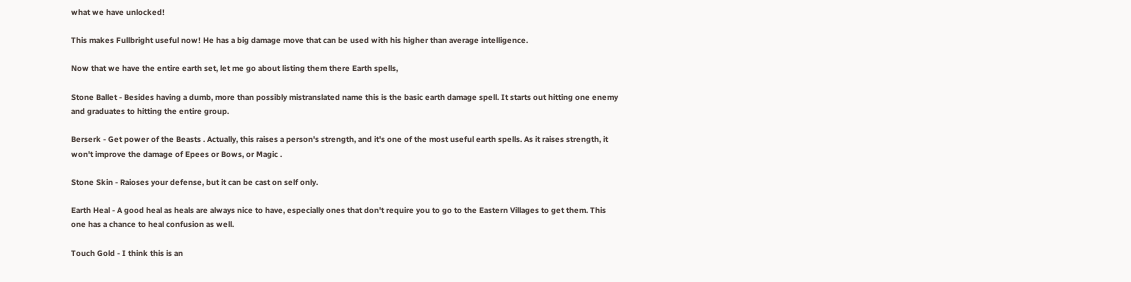what we have unlocked!

This makes Fullbright useful now! He has a big damage move that can be used with his higher than average intelligence.

Now that we have the entire earth set, let me go about listing them there Earth spells,

Stone Ballet - Besides having a dumb, more than possibly mistranslated name this is the basic earth damage spell. It starts out hitting one enemy and graduates to hitting the entire group.

Berserk - Get power of the Beasts . Actually, this raises a person's strength, and it's one of the most useful earth spells. As it raises strength, it won't improve the damage of Epees or Bows, or Magic .

Stone Skin - Raioses your defense, but it can be cast on self only.

Earth Heal - A good heal as heals are always nice to have, especially ones that don't require you to go to the Eastern Villages to get them. This one has a chance to heal confusion as well.

Touch Gold - I think this is an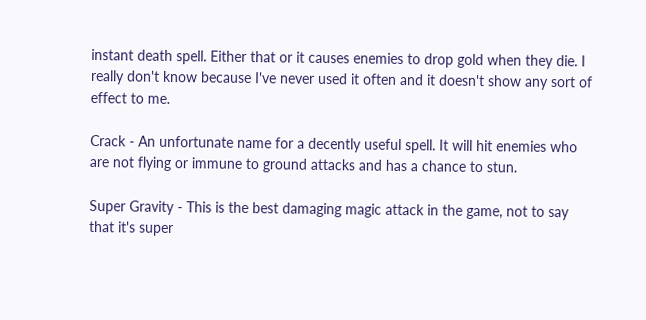instant death spell. Either that or it causes enemies to drop gold when they die. I really don't know because I've never used it often and it doesn't show any sort of effect to me.

Crack - An unfortunate name for a decently useful spell. It will hit enemies who are not flying or immune to ground attacks and has a chance to stun.

Super Gravity - This is the best damaging magic attack in the game, not to say that it's super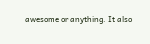awesome or anything. It also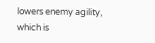lowers enemy agility, which is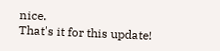nice.
That's it for this update!